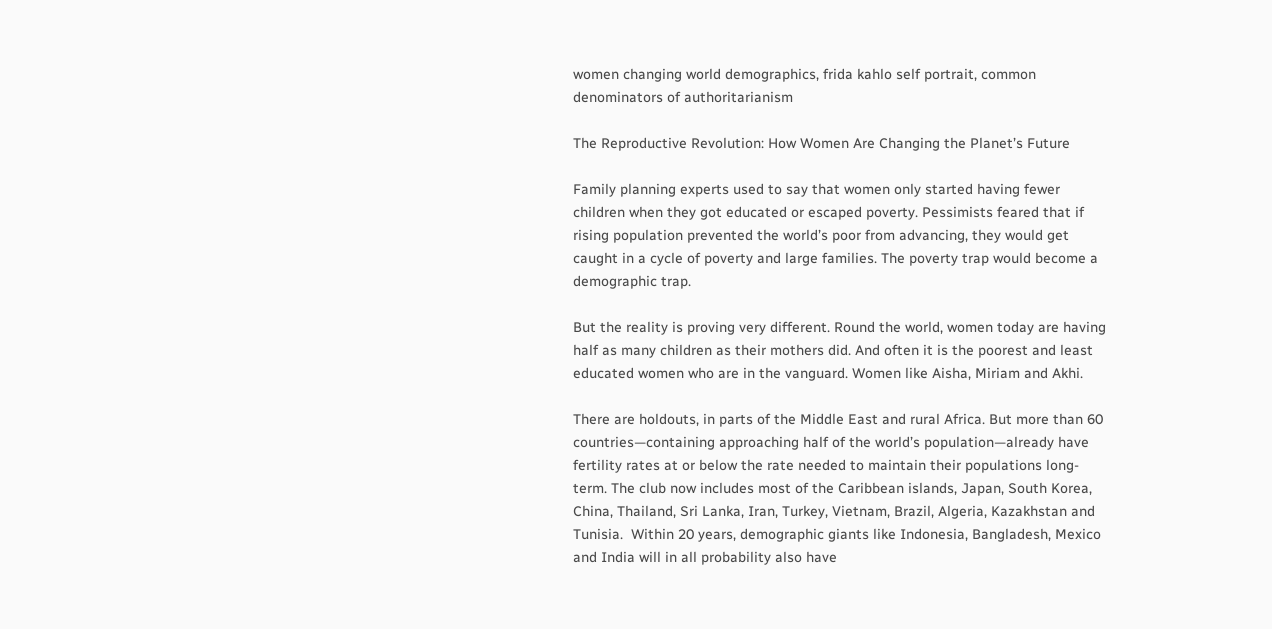women changing world demographics, frida kahlo self portrait, common denominators of authoritarianism

The Reproductive Revolution: How Women Are Changing the Planet’s Future

Family planning experts used to say that women only started having fewer children when they got educated or escaped poverty. Pessimists feared that if rising population prevented the world’s poor from advancing, they would get caught in a cycle of poverty and large families. The poverty trap would become a demographic trap.

But the reality is proving very different. Round the world, women today are having half as many children as their mothers did. And often it is the poorest and least educated women who are in the vanguard. Women like Aisha, Miriam and Akhi.

There are holdouts, in parts of the Middle East and rural Africa. But more than 60 countries—containing approaching half of the world’s population—already have fertility rates at or below the rate needed to maintain their populations long-term. The club now includes most of the Caribbean islands, Japan, South Korea, China, Thailand, Sri Lanka, Iran, Turkey, Vietnam, Brazil, Algeria, Kazakhstan and Tunisia.  Within 20 years, demographic giants like Indonesia, Bangladesh, Mexico and India will in all probability also have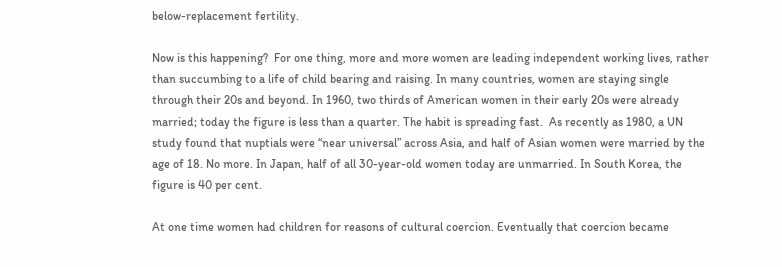below-replacement fertility.

Now is this happening?  For one thing, more and more women are leading independent working lives, rather than succumbing to a life of child bearing and raising. In many countries, women are staying single through their 20s and beyond. In 1960, two thirds of American women in their early 20s were already married; today the figure is less than a quarter. The habit is spreading fast.  As recently as 1980, a UN study found that nuptials were “near universal” across Asia, and half of Asian women were married by the age of 18. No more. In Japan, half of all 30-year-old women today are unmarried. In South Korea, the figure is 40 per cent.

At one time women had children for reasons of cultural coercion. Eventually that coercion became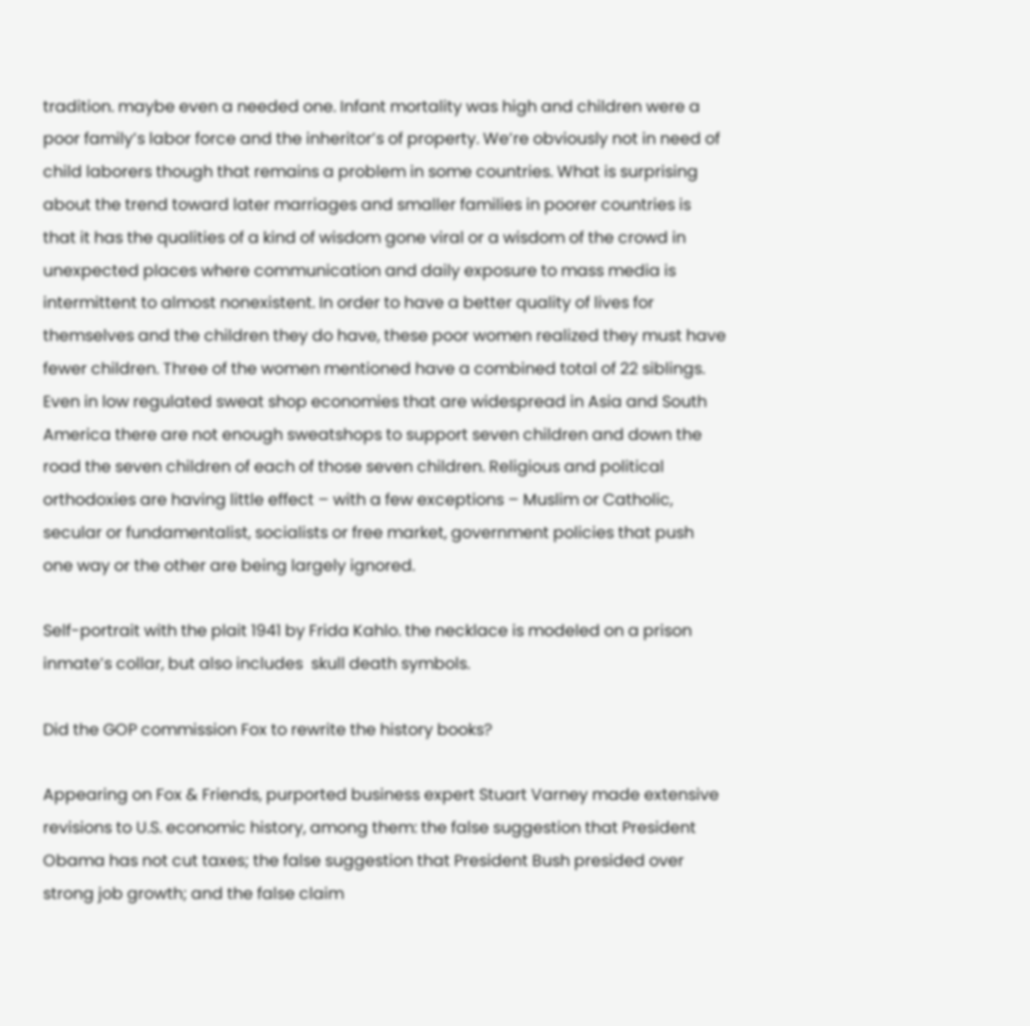tradition. maybe even a needed one. Infant mortality was high and children were a poor family’s labor force and the inheritor’s of property. We’re obviously not in need of child laborers though that remains a problem in some countries. What is surprising about the trend toward later marriages and smaller families in poorer countries is that it has the qualities of a kind of wisdom gone viral or a wisdom of the crowd in unexpected places where communication and daily exposure to mass media is intermittent to almost nonexistent. In order to have a better quality of lives for themselves and the children they do have, these poor women realized they must have fewer children. Three of the women mentioned have a combined total of 22 siblings. Even in low regulated sweat shop economies that are widespread in Asia and South America there are not enough sweatshops to support seven children and down the road the seven children of each of those seven children. Religious and political orthodoxies are having little effect – with a few exceptions – Muslim or Catholic, secular or fundamentalist, socialists or free market, government policies that push one way or the other are being largely ignored.

Self-portrait with the plait 1941 by Frida Kahlo. the necklace is modeled on a prison inmate’s collar, but also includes  skull death symbols.

Did the GOP commission Fox to rewrite the history books?

Appearing on Fox & Friends, purported business expert Stuart Varney made extensive revisions to U.S. economic history, among them: the false suggestion that President Obama has not cut taxes; the false suggestion that President Bush presided over strong job growth; and the false claim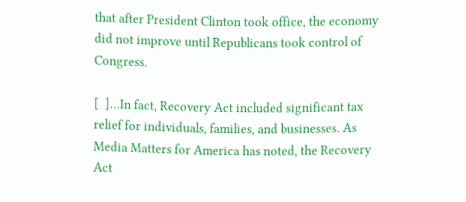that after President Clinton took office, the economy did not improve until Republicans took control of Congress.

[  ]…In fact, Recovery Act included significant tax relief for individuals, families, and businesses. As Media Matters for America has noted, the Recovery Act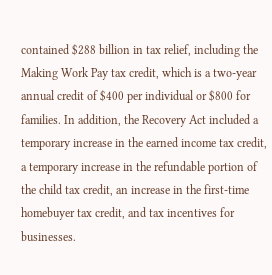contained $288 billion in tax relief, including the Making Work Pay tax credit, which is a two-year annual credit of $400 per individual or $800 for families. In addition, the Recovery Act included a temporary increase in the earned income tax credit, a temporary increase in the refundable portion of the child tax credit, an increase in the first-time homebuyer tax credit, and tax incentives for businesses.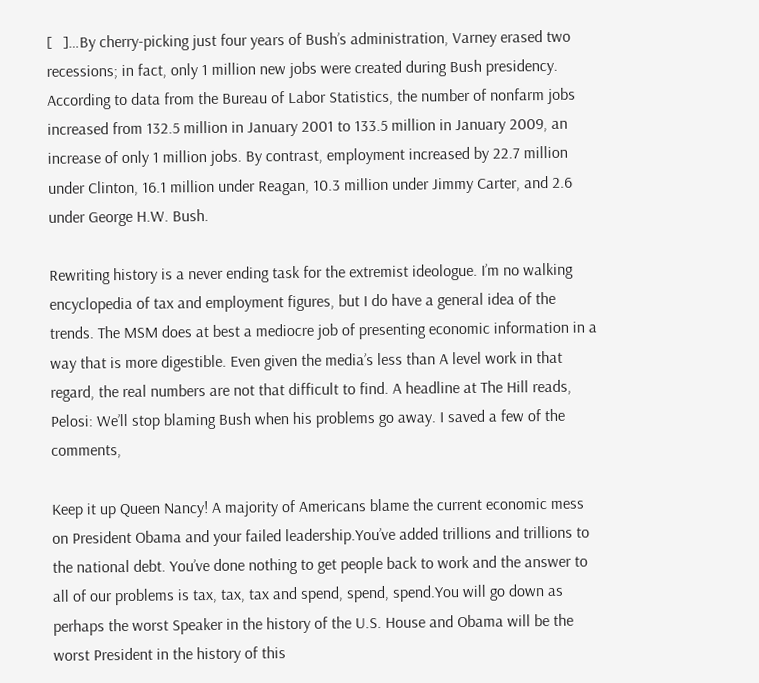[   ]…By cherry-picking just four years of Bush’s administration, Varney erased two recessions; in fact, only 1 million new jobs were created during Bush presidency. According to data from the Bureau of Labor Statistics, the number of nonfarm jobs increased from 132.5 million in January 2001 to 133.5 million in January 2009, an increase of only 1 million jobs. By contrast, employment increased by 22.7 million under Clinton, 16.1 million under Reagan, 10.3 million under Jimmy Carter, and 2.6 under George H.W. Bush.

Rewriting history is a never ending task for the extremist ideologue. I’m no walking encyclopedia of tax and employment figures, but I do have a general idea of the trends. The MSM does at best a mediocre job of presenting economic information in a way that is more digestible. Even given the media’s less than A level work in that regard, the real numbers are not that difficult to find. A headline at The Hill reads, Pelosi: We’ll stop blaming Bush when his problems go away. I saved a few of the comments,

Keep it up Queen Nancy! A majority of Americans blame the current economic mess on President Obama and your failed leadership.You’ve added trillions and trillions to the national debt. You’ve done nothing to get people back to work and the answer to all of our problems is tax, tax, tax and spend, spend, spend.You will go down as perhaps the worst Speaker in the history of the U.S. House and Obama will be the worst President in the history of this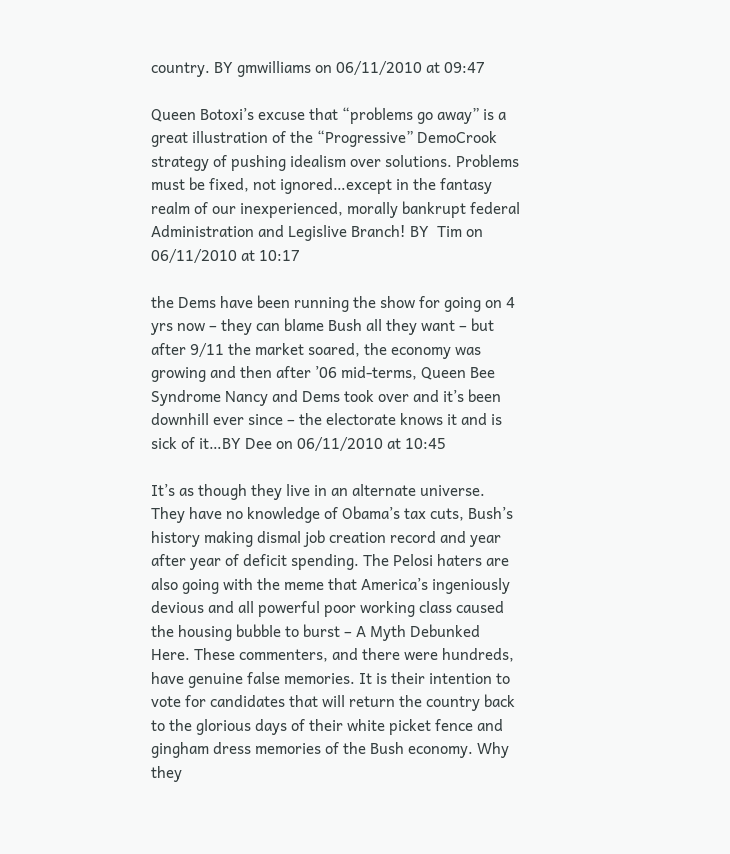country. BY gmwilliams on 06/11/2010 at 09:47

Queen Botoxi’s excuse that “problems go away” is a great illustration of the “Progressive” DemoCrook strategy of pushing idealism over solutions. Problems must be fixed, not ignored…except in the fantasy realm of our inexperienced, morally bankrupt federal Administration and Legislive Branch! BY  Tim on 06/11/2010 at 10:17

the Dems have been running the show for going on 4 yrs now – they can blame Bush all they want – but after 9/11 the market soared, the economy was growing and then after ’06 mid-terms, Queen Bee Syndrome Nancy and Dems took over and it’s been downhill ever since – the electorate knows it and is sick of it…BY Dee on 06/11/2010 at 10:45

It’s as though they live in an alternate universe. They have no knowledge of Obama’s tax cuts, Bush’s history making dismal job creation record and year after year of deficit spending. The Pelosi haters are also going with the meme that America’s ingeniously devious and all powerful poor working class caused the housing bubble to burst – A Myth Debunked Here. These commenters, and there were hundreds, have genuine false memories. It is their intention to vote for candidates that will return the country back to the glorious days of their white picket fence and gingham dress memories of the Bush economy. Why they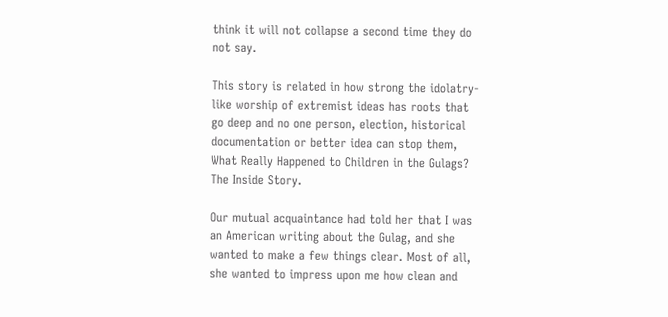think it will not collapse a second time they do not say.

This story is related in how strong the idolatry-like worship of extremist ideas has roots that go deep and no one person, election, historical documentation or better idea can stop them, What Really Happened to Children in the Gulags? The Inside Story.

Our mutual acquaintance had told her that I was an American writing about the Gulag, and she wanted to make a few things clear. Most of all, she wanted to impress upon me how clean and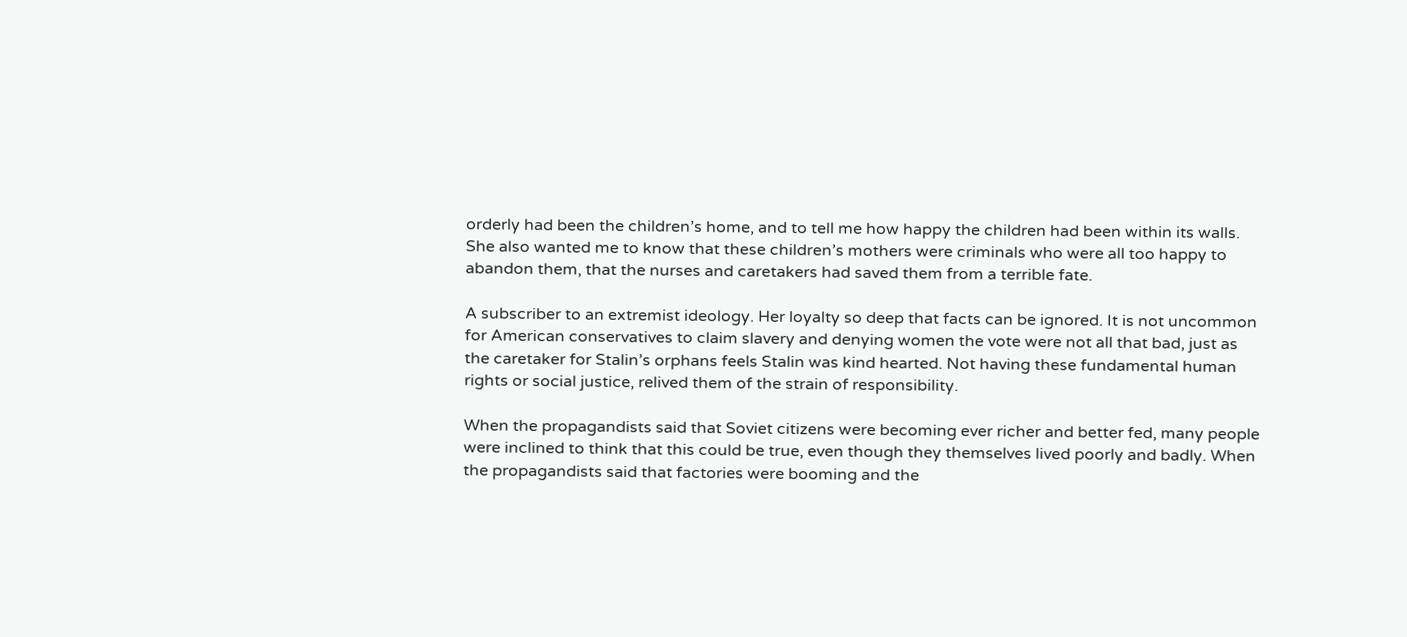orderly had been the children’s home, and to tell me how happy the children had been within its walls. She also wanted me to know that these children’s mothers were criminals who were all too happy to abandon them, that the nurses and caretakers had saved them from a terrible fate.

A subscriber to an extremist ideology. Her loyalty so deep that facts can be ignored. It is not uncommon for American conservatives to claim slavery and denying women the vote were not all that bad, just as the caretaker for Stalin’s orphans feels Stalin was kind hearted. Not having these fundamental human rights or social justice, relived them of the strain of responsibility.

When the propagandists said that Soviet citizens were becoming ever richer and better fed, many people were inclined to think that this could be true, even though they themselves lived poorly and badly. When the propagandists said that factories were booming and the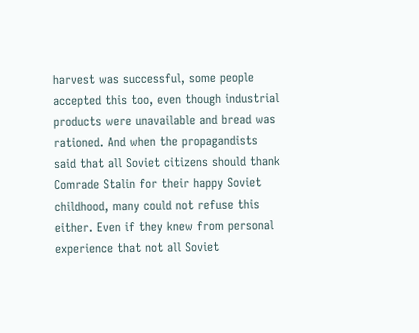harvest was successful, some people accepted this too, even though industrial products were unavailable and bread was rationed. And when the propagandists said that all Soviet citizens should thank Comrade Stalin for their happy Soviet childhood, many could not refuse this either. Even if they knew from personal experience that not all Soviet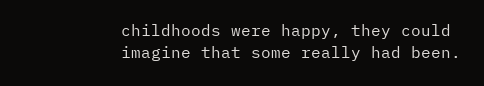childhoods were happy, they could imagine that some really had been.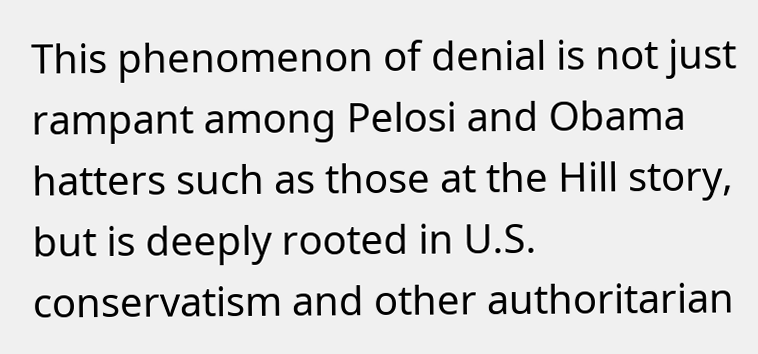This phenomenon of denial is not just rampant among Pelosi and Obama hatters such as those at the Hill story, but is deeply rooted in U.S. conservatism and other authoritarian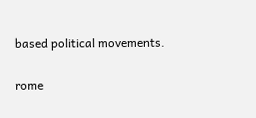based political movements.

rome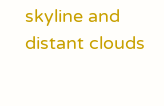skyline and distant clouds